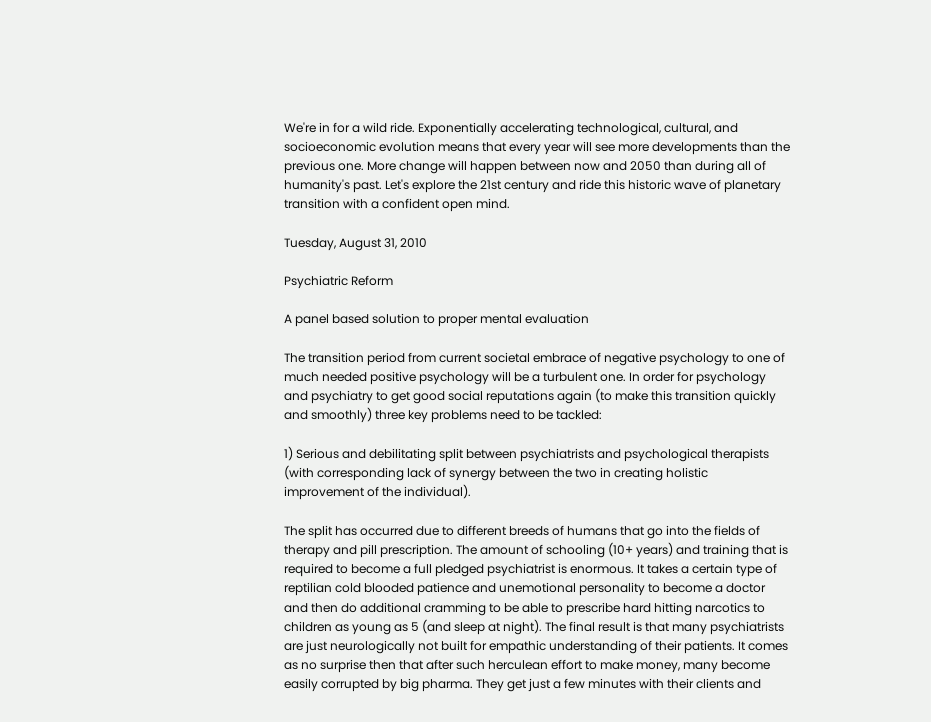We're in for a wild ride. Exponentially accelerating technological, cultural, and socioeconomic evolution means that every year will see more developments than the previous one. More change will happen between now and 2050 than during all of humanity's past. Let's explore the 21st century and ride this historic wave of planetary transition with a confident open mind.

Tuesday, August 31, 2010

Psychiatric Reform

A panel based solution to proper mental evaluation

The transition period from current societal embrace of negative psychology to one of much needed positive psychology will be a turbulent one. In order for psychology and psychiatry to get good social reputations again (to make this transition quickly and smoothly) three key problems need to be tackled:

1) Serious and debilitating split between psychiatrists and psychological therapists (with corresponding lack of synergy between the two in creating holistic improvement of the individual).

The split has occurred due to different breeds of humans that go into the fields of therapy and pill prescription. The amount of schooling (10+ years) and training that is required to become a full pledged psychiatrist is enormous. It takes a certain type of reptilian cold blooded patience and unemotional personality to become a doctor and then do additional cramming to be able to prescribe hard hitting narcotics to children as young as 5 (and sleep at night). The final result is that many psychiatrists are just neurologically not built for empathic understanding of their patients. It comes as no surprise then that after such herculean effort to make money, many become easily corrupted by big pharma. They get just a few minutes with their clients and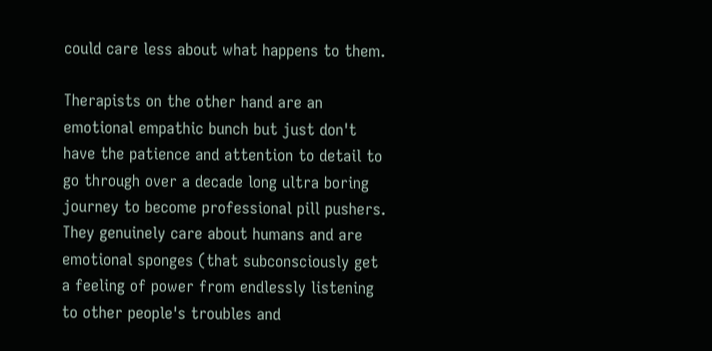could care less about what happens to them.

Therapists on the other hand are an emotional empathic bunch but just don't have the patience and attention to detail to go through over a decade long ultra boring journey to become professional pill pushers. They genuinely care about humans and are emotional sponges (that subconsciously get a feeling of power from endlessly listening to other people's troubles and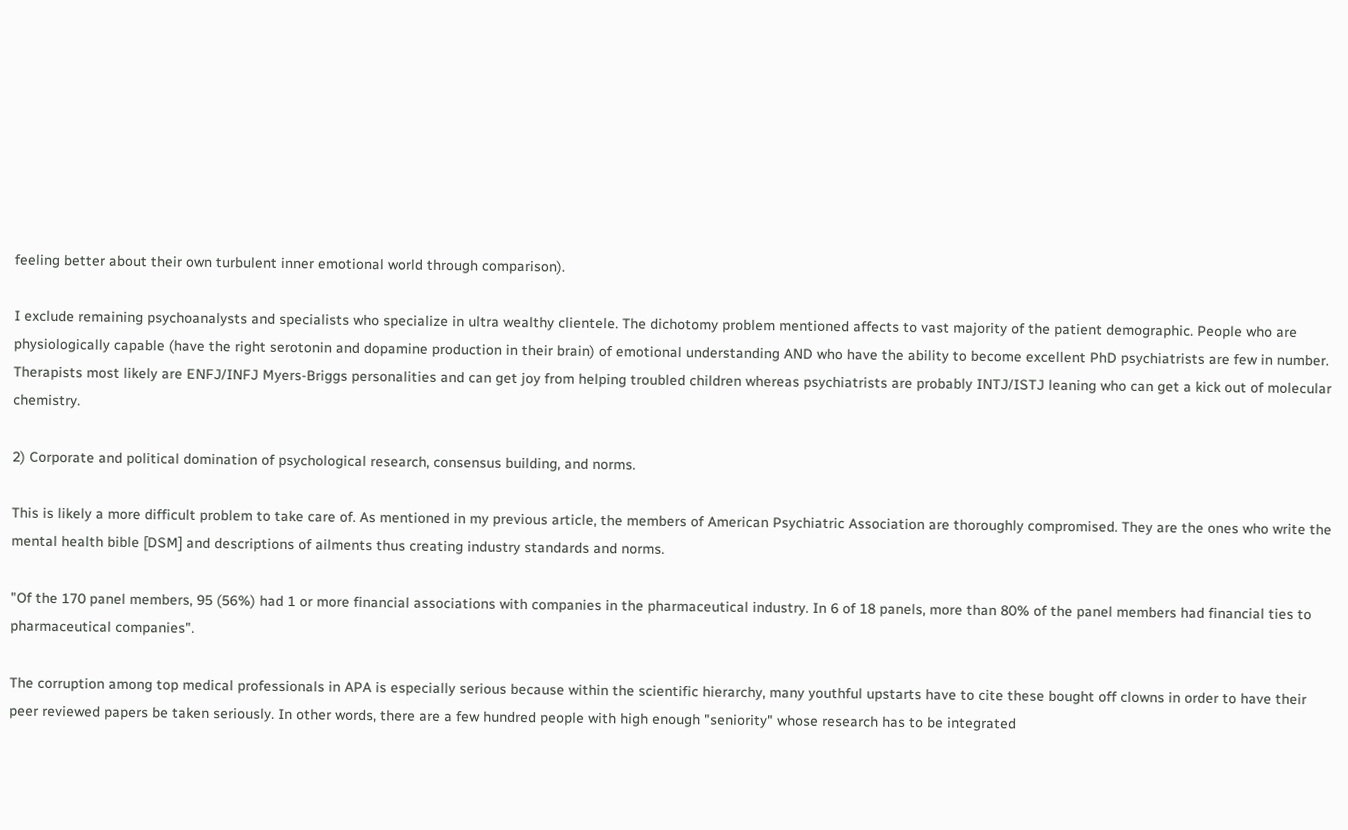feeling better about their own turbulent inner emotional world through comparison).

I exclude remaining psychoanalysts and specialists who specialize in ultra wealthy clientele. The dichotomy problem mentioned affects to vast majority of the patient demographic. People who are physiologically capable (have the right serotonin and dopamine production in their brain) of emotional understanding AND who have the ability to become excellent PhD psychiatrists are few in number. Therapists most likely are ENFJ/INFJ Myers-Briggs personalities and can get joy from helping troubled children whereas psychiatrists are probably INTJ/ISTJ leaning who can get a kick out of molecular chemistry.

2) Corporate and political domination of psychological research, consensus building, and norms.

This is likely a more difficult problem to take care of. As mentioned in my previous article, the members of American Psychiatric Association are thoroughly compromised. They are the ones who write the mental health bible [DSM] and descriptions of ailments thus creating industry standards and norms.

"Of the 170 panel members, 95 (56%) had 1 or more financial associations with companies in the pharmaceutical industry. In 6 of 18 panels, more than 80% of the panel members had financial ties to pharmaceutical companies".

The corruption among top medical professionals in APA is especially serious because within the scientific hierarchy, many youthful upstarts have to cite these bought off clowns in order to have their peer reviewed papers be taken seriously. In other words, there are a few hundred people with high enough "seniority" whose research has to be integrated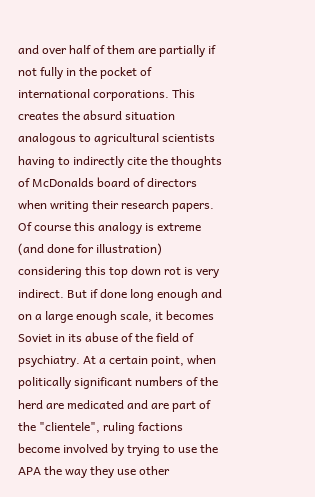and over half of them are partially if not fully in the pocket of international corporations. This creates the absurd situation analogous to agricultural scientists having to indirectly cite the thoughts of McDonalds board of directors when writing their research papers. Of course this analogy is extreme (and done for illustration) considering this top down rot is very indirect. But if done long enough and on a large enough scale, it becomes Soviet in its abuse of the field of psychiatry. At a certain point, when politically significant numbers of the herd are medicated and are part of the "clientele", ruling factions become involved by trying to use the APA the way they use other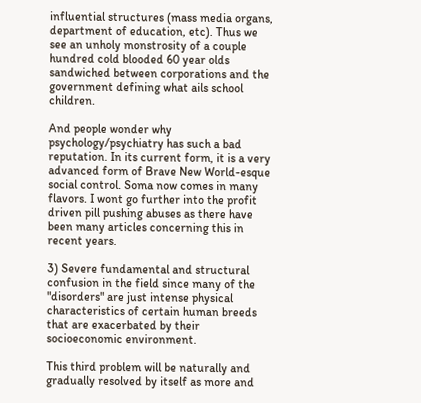influential structures (mass media organs, department of education, etc). Thus we see an unholy monstrosity of a couple hundred cold blooded 60 year olds sandwiched between corporations and the government defining what ails school children.

And people wonder why psychology/psychiatry has such a bad reputation. In its current form, it is a very advanced form of Brave New World-esque social control. Soma now comes in many flavors. I wont go further into the profit driven pill pushing abuses as there have been many articles concerning this in recent years.

3) Severe fundamental and structural confusion in the field since many of the "disorders" are just intense physical characteristics of certain human breeds that are exacerbated by their socioeconomic environment.

This third problem will be naturally and gradually resolved by itself as more and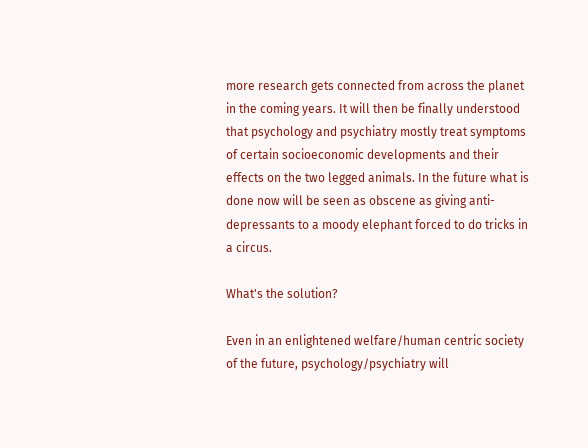more research gets connected from across the planet in the coming years. It will then be finally understood that psychology and psychiatry mostly treat symptoms of certain socioeconomic developments and their effects on the two legged animals. In the future what is done now will be seen as obscene as giving anti-depressants to a moody elephant forced to do tricks in a circus.

What's the solution?

Even in an enlightened welfare/human centric society of the future, psychology/psychiatry will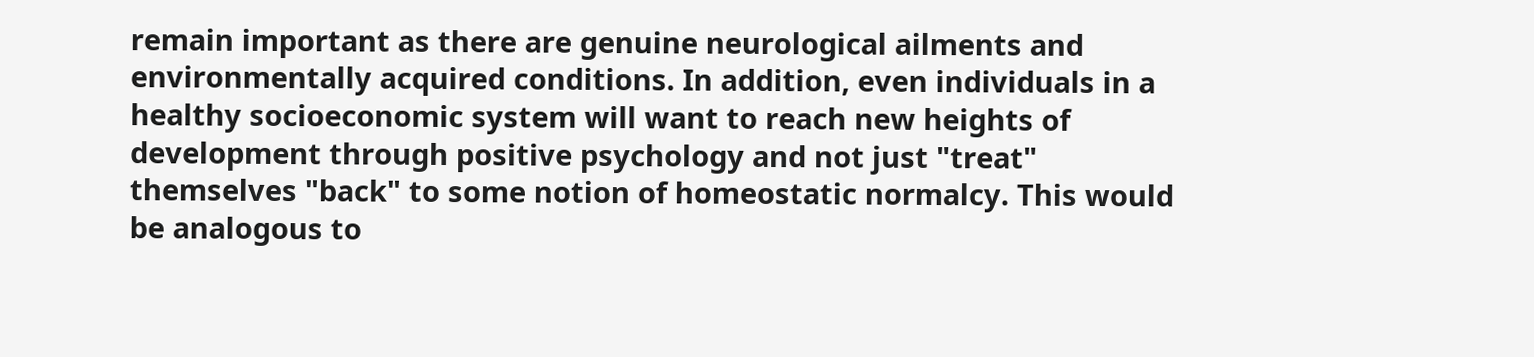remain important as there are genuine neurological ailments and environmentally acquired conditions. In addition, even individuals in a healthy socioeconomic system will want to reach new heights of development through positive psychology and not just "treat" themselves "back" to some notion of homeostatic normalcy. This would be analogous to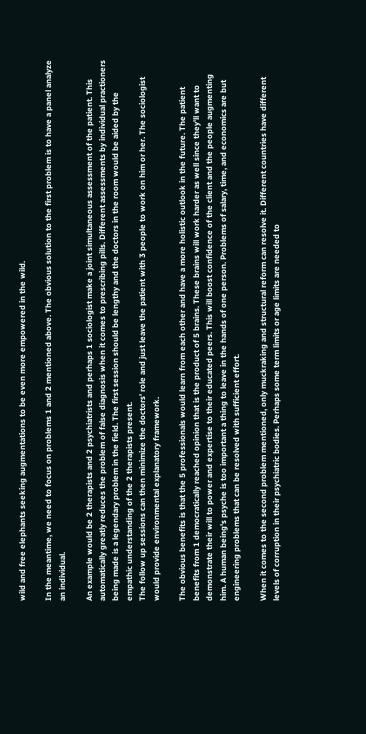wild and free elephants seeking augmentations to be even more empowered in the wild.

In the meantime, we need to focus on problems 1 and 2 mentioned above. The obvious solution to the first problem is to have a panel analyze an individual.

An example would be 2 therapists and 2 psychiatrists and perhaps 1 sociologist make a joint simultaneous assessment of the patient. This automatically greatly reduces the problem of false diagnosis when it comes to prescribing pills. Different assessments by individual practioners being made is a legendary problem in the field. The first session should be lengthy and the doctors in the room would be aided by the empathic understanding of the 2 therapists present.
The follow up sessions can then minimize the doctors' role and just leave the patient with 3 people to work on him or her. The sociologist would provide environmental explanatory framework.

The obvious benefits is that the 5 professionals would learn from each other and have a more holistic outlook in the future. The patient benefits from 1 democratically reached opinion that is the product of 5 brains. These brains will work harder as well since they'll want to demonstrate their will to power and expertise to their educated peers. This will boost confidence of the client and the people augmenting him. A human being's psyche is too important a thing to leave in the hands of one person. Problems of salary, time, and economics are but engineering problems that can be resolved with sufficient effort.

When it comes to the second problem mentioned, only muckraking and structural reform can resolve it. Different countries have different levels of corruption in their psychiatric bodies. Perhaps some term limits or age limits are needed to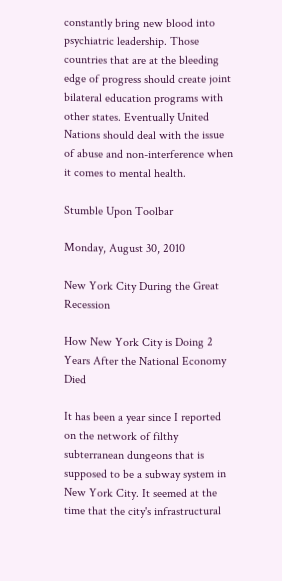constantly bring new blood into psychiatric leadership. Those countries that are at the bleeding edge of progress should create joint bilateral education programs with other states. Eventually United Nations should deal with the issue of abuse and non-interference when it comes to mental health.

Stumble Upon Toolbar

Monday, August 30, 2010

New York City During the Great Recession

How New York City is Doing 2 Years After the National Economy Died

It has been a year since I reported on the network of filthy subterranean dungeons that is supposed to be a subway system in New York City. It seemed at the time that the city's infrastructural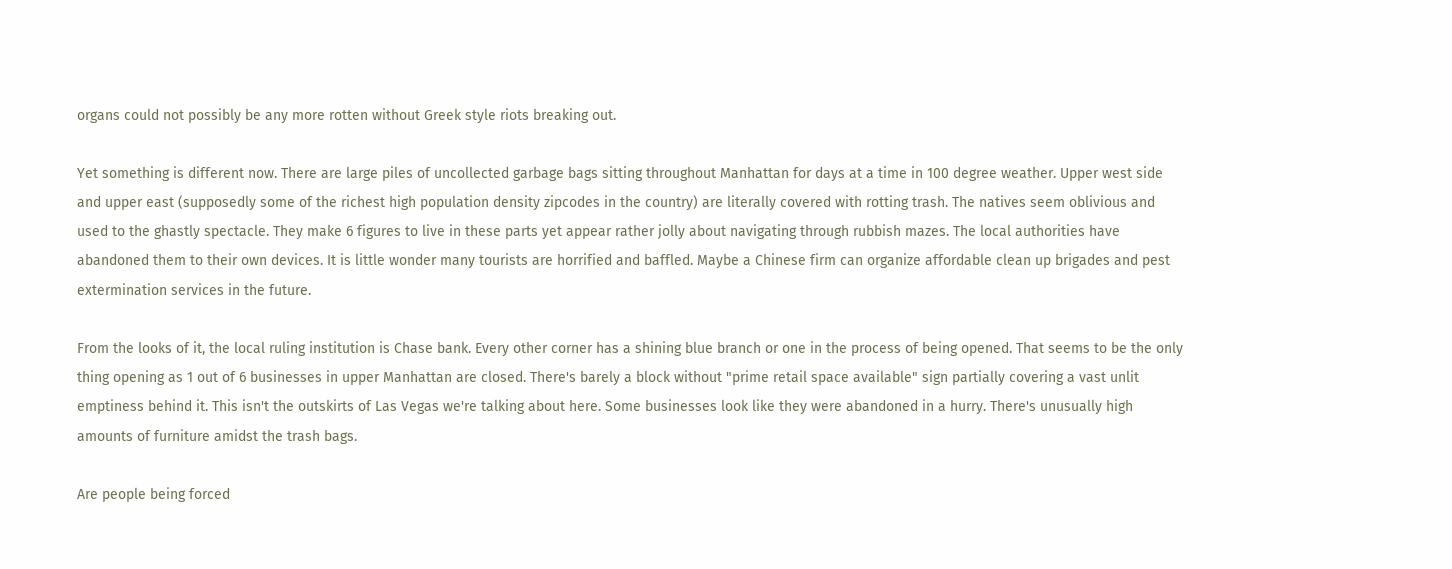organs could not possibly be any more rotten without Greek style riots breaking out.

Yet something is different now. There are large piles of uncollected garbage bags sitting throughout Manhattan for days at a time in 100 degree weather. Upper west side and upper east (supposedly some of the richest high population density zipcodes in the country) are literally covered with rotting trash. The natives seem oblivious and used to the ghastly spectacle. They make 6 figures to live in these parts yet appear rather jolly about navigating through rubbish mazes. The local authorities have abandoned them to their own devices. It is little wonder many tourists are horrified and baffled. Maybe a Chinese firm can organize affordable clean up brigades and pest extermination services in the future.

From the looks of it, the local ruling institution is Chase bank. Every other corner has a shining blue branch or one in the process of being opened. That seems to be the only thing opening as 1 out of 6 businesses in upper Manhattan are closed. There's barely a block without "prime retail space available" sign partially covering a vast unlit emptiness behind it. This isn't the outskirts of Las Vegas we're talking about here. Some businesses look like they were abandoned in a hurry. There's unusually high amounts of furniture amidst the trash bags.

Are people being forced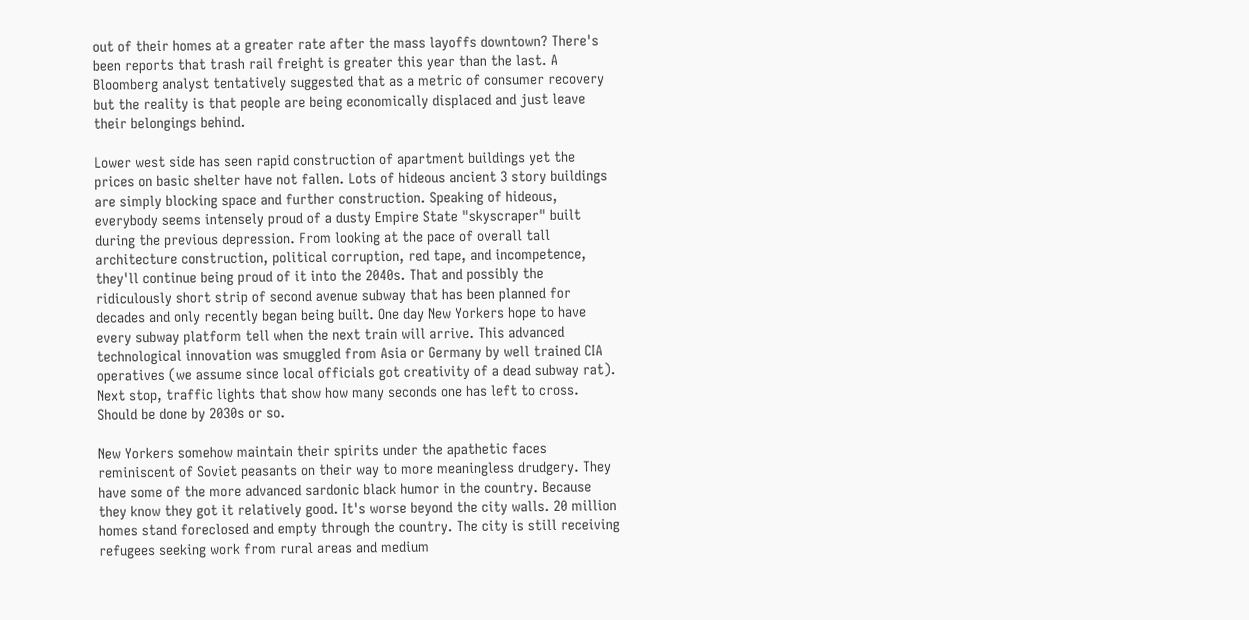out of their homes at a greater rate after the mass layoffs downtown? There's been reports that trash rail freight is greater this year than the last. A Bloomberg analyst tentatively suggested that as a metric of consumer recovery but the reality is that people are being economically displaced and just leave their belongings behind.

Lower west side has seen rapid construction of apartment buildings yet the prices on basic shelter have not fallen. Lots of hideous ancient 3 story buildings are simply blocking space and further construction. Speaking of hideous, everybody seems intensely proud of a dusty Empire State "skyscraper" built during the previous depression. From looking at the pace of overall tall architecture construction, political corruption, red tape, and incompetence, they'll continue being proud of it into the 2040s. That and possibly the ridiculously short strip of second avenue subway that has been planned for decades and only recently began being built. One day New Yorkers hope to have every subway platform tell when the next train will arrive. This advanced technological innovation was smuggled from Asia or Germany by well trained CIA operatives (we assume since local officials got creativity of a dead subway rat). Next stop, traffic lights that show how many seconds one has left to cross. Should be done by 2030s or so.

New Yorkers somehow maintain their spirits under the apathetic faces reminiscent of Soviet peasants on their way to more meaningless drudgery. They have some of the more advanced sardonic black humor in the country. Because they know they got it relatively good. It's worse beyond the city walls. 20 million homes stand foreclosed and empty through the country. The city is still receiving refugees seeking work from rural areas and medium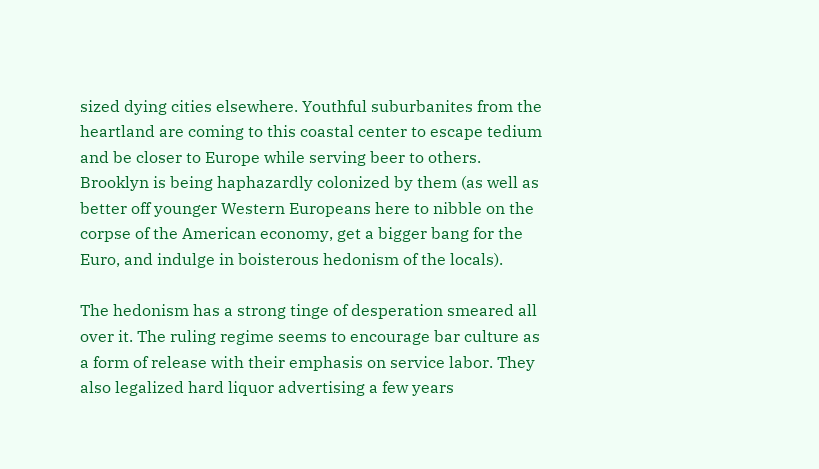sized dying cities elsewhere. Youthful suburbanites from the heartland are coming to this coastal center to escape tedium and be closer to Europe while serving beer to others. Brooklyn is being haphazardly colonized by them (as well as better off younger Western Europeans here to nibble on the corpse of the American economy, get a bigger bang for the Euro, and indulge in boisterous hedonism of the locals).

The hedonism has a strong tinge of desperation smeared all over it. The ruling regime seems to encourage bar culture as a form of release with their emphasis on service labor. They also legalized hard liquor advertising a few years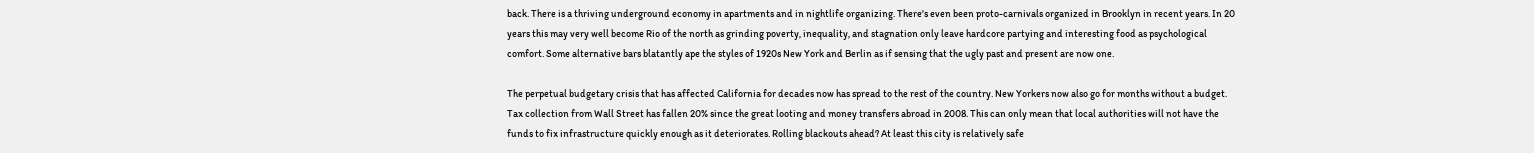back. There is a thriving underground economy in apartments and in nightlife organizing. There's even been proto-carnivals organized in Brooklyn in recent years. In 20 years this may very well become Rio of the north as grinding poverty, inequality, and stagnation only leave hardcore partying and interesting food as psychological comfort. Some alternative bars blatantly ape the styles of 1920s New York and Berlin as if sensing that the ugly past and present are now one.

The perpetual budgetary crisis that has affected California for decades now has spread to the rest of the country. New Yorkers now also go for months without a budget. Tax collection from Wall Street has fallen 20% since the great looting and money transfers abroad in 2008. This can only mean that local authorities will not have the funds to fix infrastructure quickly enough as it deteriorates. Rolling blackouts ahead? At least this city is relatively safe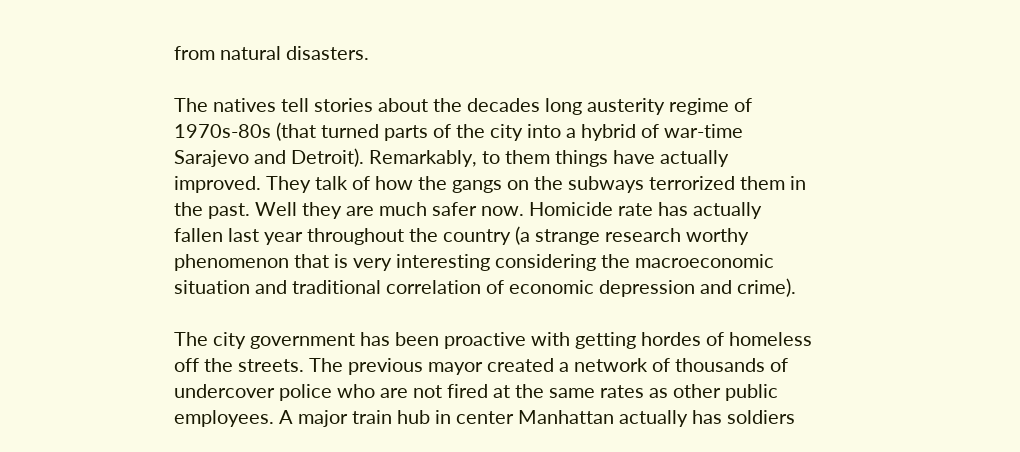from natural disasters.

The natives tell stories about the decades long austerity regime of 1970s-80s (that turned parts of the city into a hybrid of war-time Sarajevo and Detroit). Remarkably, to them things have actually improved. They talk of how the gangs on the subways terrorized them in the past. Well they are much safer now. Homicide rate has actually fallen last year throughout the country (a strange research worthy phenomenon that is very interesting considering the macroeconomic situation and traditional correlation of economic depression and crime).

The city government has been proactive with getting hordes of homeless off the streets. The previous mayor created a network of thousands of undercover police who are not fired at the same rates as other public employees. A major train hub in center Manhattan actually has soldiers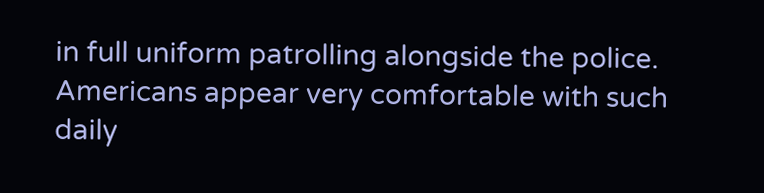in full uniform patrolling alongside the police. Americans appear very comfortable with such daily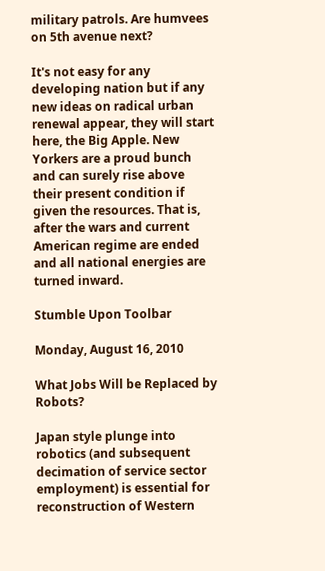military patrols. Are humvees on 5th avenue next?

It's not easy for any developing nation but if any new ideas on radical urban renewal appear, they will start here, the Big Apple. New Yorkers are a proud bunch and can surely rise above their present condition if given the resources. That is, after the wars and current American regime are ended and all national energies are turned inward.

Stumble Upon Toolbar

Monday, August 16, 2010

What Jobs Will be Replaced by Robots?

Japan style plunge into robotics (and subsequent decimation of service sector employment) is essential for reconstruction of Western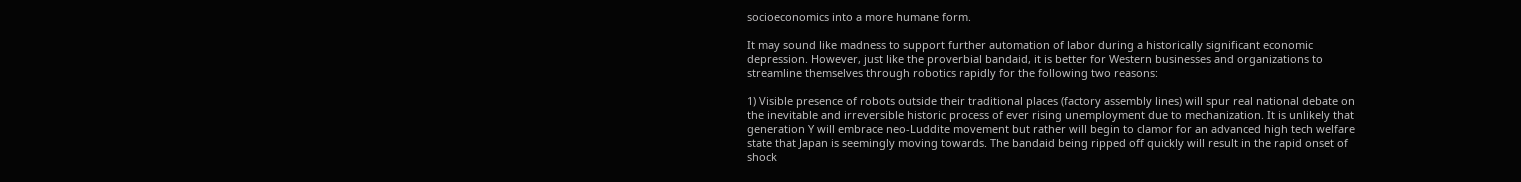socioeconomics into a more humane form.

It may sound like madness to support further automation of labor during a historically significant economic depression. However, just like the proverbial bandaid, it is better for Western businesses and organizations to streamline themselves through robotics rapidly for the following two reasons:

1) Visible presence of robots outside their traditional places (factory assembly lines) will spur real national debate on the inevitable and irreversible historic process of ever rising unemployment due to mechanization. It is unlikely that generation Y will embrace neo-Luddite movement but rather will begin to clamor for an advanced high tech welfare state that Japan is seemingly moving towards. The bandaid being ripped off quickly will result in the rapid onset of shock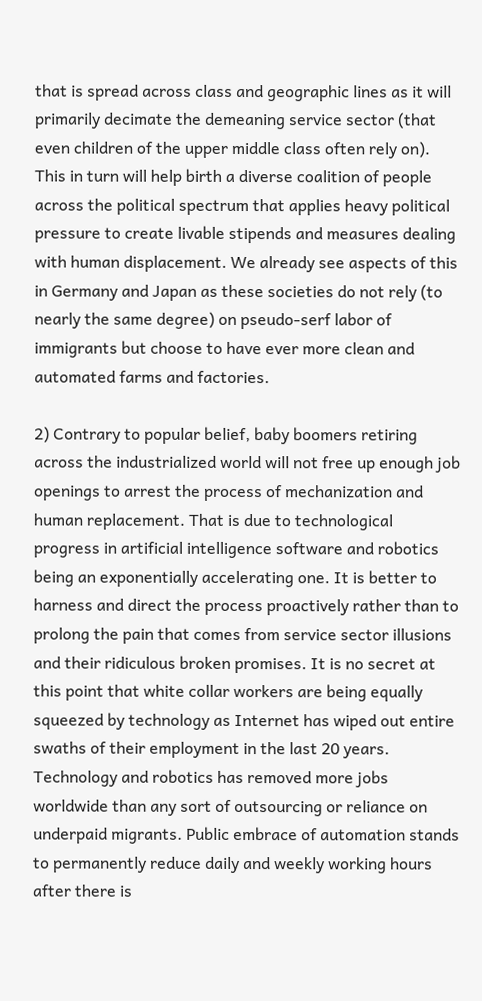that is spread across class and geographic lines as it will primarily decimate the demeaning service sector (that even children of the upper middle class often rely on). This in turn will help birth a diverse coalition of people across the political spectrum that applies heavy political pressure to create livable stipends and measures dealing with human displacement. We already see aspects of this in Germany and Japan as these societies do not rely (to nearly the same degree) on pseudo-serf labor of immigrants but choose to have ever more clean and automated farms and factories.

2) Contrary to popular belief, baby boomers retiring across the industrialized world will not free up enough job openings to arrest the process of mechanization and human replacement. That is due to technological progress in artificial intelligence software and robotics being an exponentially accelerating one. It is better to harness and direct the process proactively rather than to prolong the pain that comes from service sector illusions and their ridiculous broken promises. It is no secret at this point that white collar workers are being equally squeezed by technology as Internet has wiped out entire swaths of their employment in the last 20 years. Technology and robotics has removed more jobs worldwide than any sort of outsourcing or reliance on underpaid migrants. Public embrace of automation stands to permanently reduce daily and weekly working hours after there is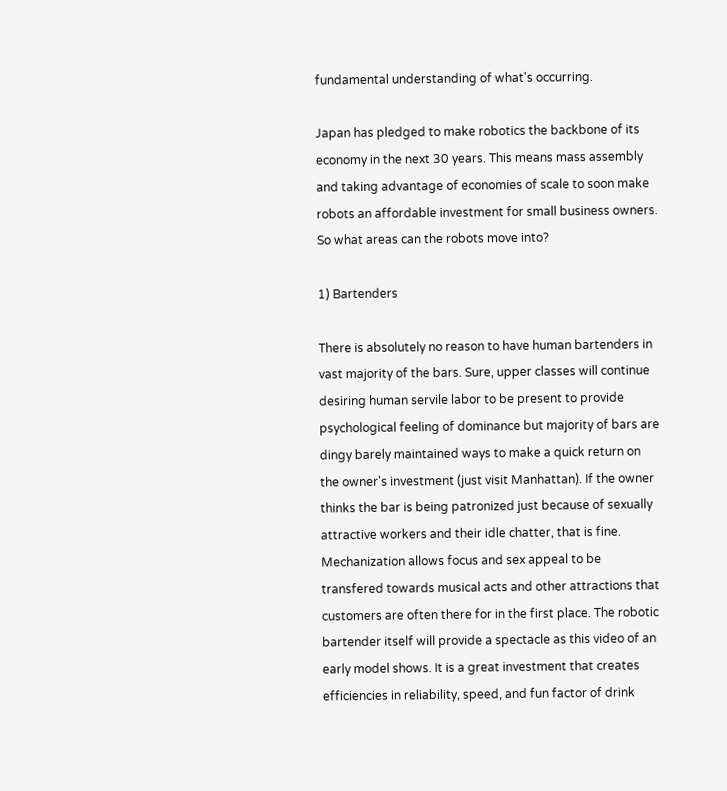fundamental understanding of what's occurring.

Japan has pledged to make robotics the backbone of its economy in the next 30 years. This means mass assembly and taking advantage of economies of scale to soon make robots an affordable investment for small business owners. So what areas can the robots move into?

1) Bartenders

There is absolutely no reason to have human bartenders in vast majority of the bars. Sure, upper classes will continue desiring human servile labor to be present to provide psychological feeling of dominance but majority of bars are dingy barely maintained ways to make a quick return on the owner's investment (just visit Manhattan). If the owner thinks the bar is being patronized just because of sexually attractive workers and their idle chatter, that is fine. Mechanization allows focus and sex appeal to be transfered towards musical acts and other attractions that customers are often there for in the first place. The robotic bartender itself will provide a spectacle as this video of an early model shows. It is a great investment that creates efficiencies in reliability, speed, and fun factor of drink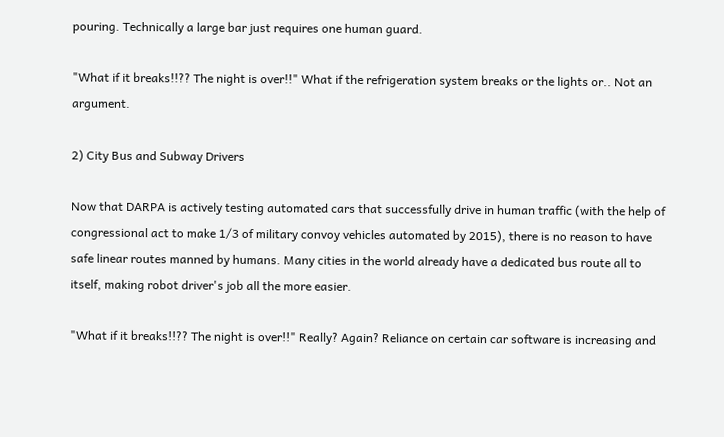pouring. Technically a large bar just requires one human guard.

"What if it breaks!!?? The night is over!!" What if the refrigeration system breaks or the lights or.. Not an argument.

2) City Bus and Subway Drivers

Now that DARPA is actively testing automated cars that successfully drive in human traffic (with the help of congressional act to make 1/3 of military convoy vehicles automated by 2015), there is no reason to have safe linear routes manned by humans. Many cities in the world already have a dedicated bus route all to itself, making robot driver's job all the more easier.

"What if it breaks!!?? The night is over!!" Really? Again? Reliance on certain car software is increasing and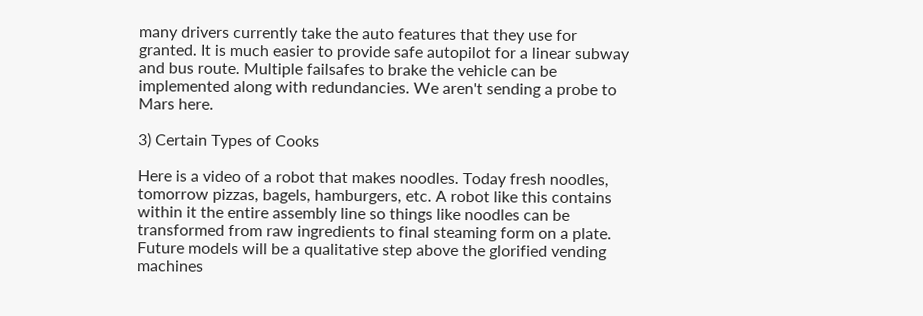many drivers currently take the auto features that they use for granted. It is much easier to provide safe autopilot for a linear subway and bus route. Multiple failsafes to brake the vehicle can be implemented along with redundancies. We aren't sending a probe to Mars here.

3) Certain Types of Cooks

Here is a video of a robot that makes noodles. Today fresh noodles, tomorrow pizzas, bagels, hamburgers, etc. A robot like this contains within it the entire assembly line so things like noodles can be transformed from raw ingredients to final steaming form on a plate. Future models will be a qualitative step above the glorified vending machines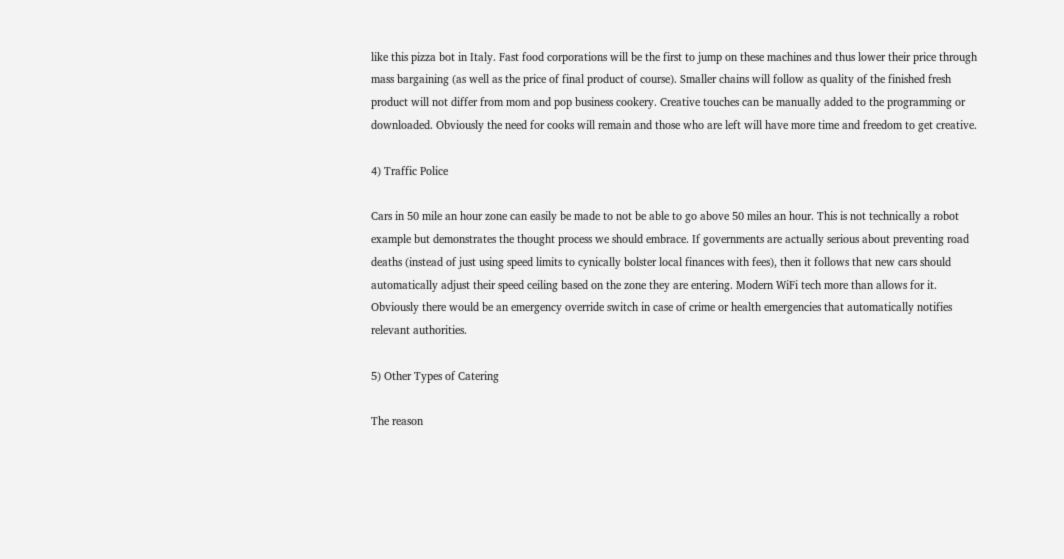like this pizza bot in Italy. Fast food corporations will be the first to jump on these machines and thus lower their price through mass bargaining (as well as the price of final product of course). Smaller chains will follow as quality of the finished fresh product will not differ from mom and pop business cookery. Creative touches can be manually added to the programming or downloaded. Obviously the need for cooks will remain and those who are left will have more time and freedom to get creative.

4) Traffic Police

Cars in 50 mile an hour zone can easily be made to not be able to go above 50 miles an hour. This is not technically a robot example but demonstrates the thought process we should embrace. If governments are actually serious about preventing road deaths (instead of just using speed limits to cynically bolster local finances with fees), then it follows that new cars should automatically adjust their speed ceiling based on the zone they are entering. Modern WiFi tech more than allows for it. Obviously there would be an emergency override switch in case of crime or health emergencies that automatically notifies relevant authorities.

5) Other Types of Catering

The reason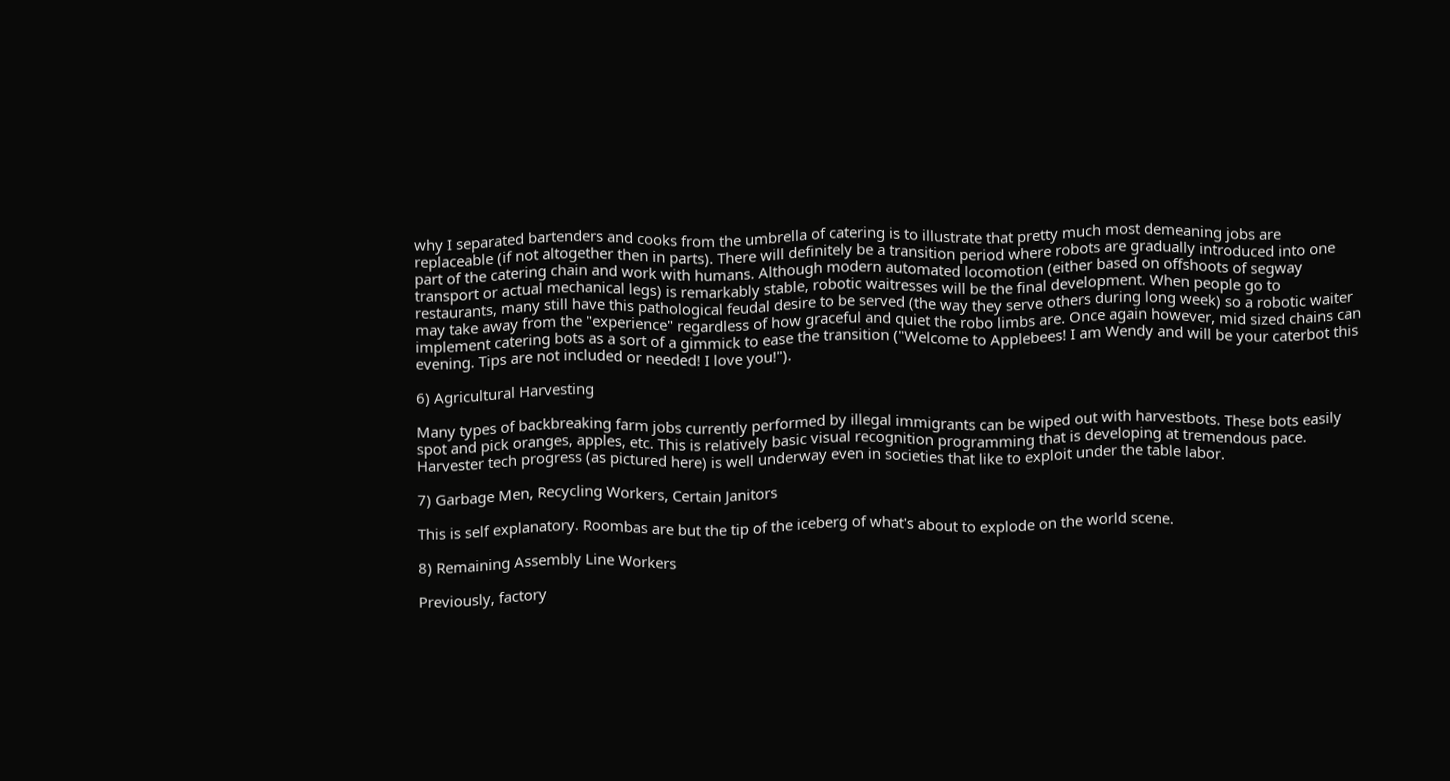why I separated bartenders and cooks from the umbrella of catering is to illustrate that pretty much most demeaning jobs are replaceable (if not altogether then in parts). There will definitely be a transition period where robots are gradually introduced into one part of the catering chain and work with humans. Although modern automated locomotion (either based on offshoots of segway transport or actual mechanical legs) is remarkably stable, robotic waitresses will be the final development. When people go to restaurants, many still have this pathological feudal desire to be served (the way they serve others during long week) so a robotic waiter may take away from the "experience" regardless of how graceful and quiet the robo limbs are. Once again however, mid sized chains can implement catering bots as a sort of a gimmick to ease the transition ("Welcome to Applebees! I am Wendy and will be your caterbot this evening. Tips are not included or needed! I love you!").

6) Agricultural Harvesting

Many types of backbreaking farm jobs currently performed by illegal immigrants can be wiped out with harvestbots. These bots easily spot and pick oranges, apples, etc. This is relatively basic visual recognition programming that is developing at tremendous pace. Harvester tech progress (as pictured here) is well underway even in societies that like to exploit under the table labor.

7) Garbage Men, Recycling Workers, Certain Janitors

This is self explanatory. Roombas are but the tip of the iceberg of what's about to explode on the world scene.

8) Remaining Assembly Line Workers

Previously, factory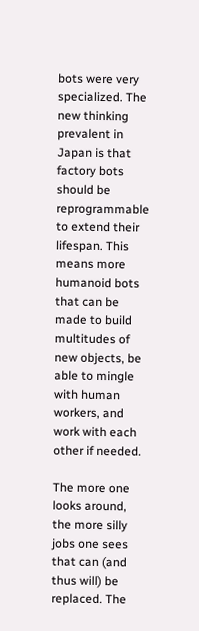bots were very specialized. The new thinking prevalent in Japan is that factory bots should be reprogrammable to extend their lifespan. This means more humanoid bots that can be made to build multitudes of new objects, be able to mingle with human workers, and work with each other if needed.

The more one looks around, the more silly jobs one sees that can (and thus will) be replaced. The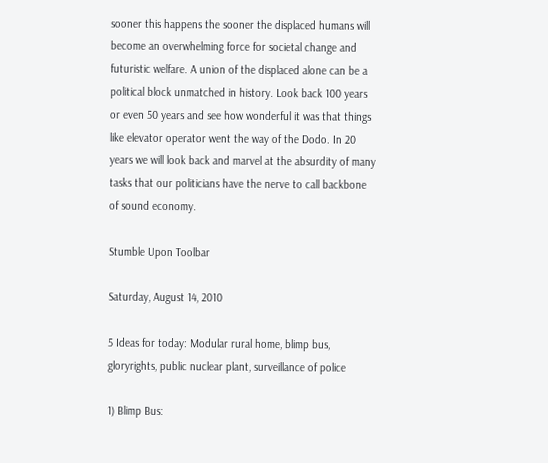sooner this happens the sooner the displaced humans will become an overwhelming force for societal change and futuristic welfare. A union of the displaced alone can be a political block unmatched in history. Look back 100 years or even 50 years and see how wonderful it was that things like elevator operator went the way of the Dodo. In 20 years we will look back and marvel at the absurdity of many tasks that our politicians have the nerve to call backbone of sound economy.

Stumble Upon Toolbar

Saturday, August 14, 2010

5 Ideas for today: Modular rural home, blimp bus, gloryrights, public nuclear plant, surveillance of police

1) Blimp Bus: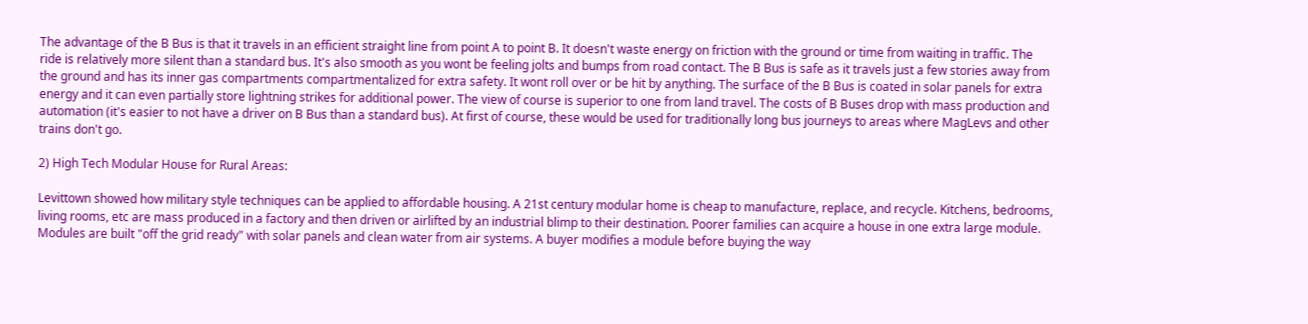The advantage of the B Bus is that it travels in an efficient straight line from point A to point B. It doesn't waste energy on friction with the ground or time from waiting in traffic. The ride is relatively more silent than a standard bus. It's also smooth as you wont be feeling jolts and bumps from road contact. The B Bus is safe as it travels just a few stories away from the ground and has its inner gas compartments compartmentalized for extra safety. It wont roll over or be hit by anything. The surface of the B Bus is coated in solar panels for extra energy and it can even partially store lightning strikes for additional power. The view of course is superior to one from land travel. The costs of B Buses drop with mass production and automation (it's easier to not have a driver on B Bus than a standard bus). At first of course, these would be used for traditionally long bus journeys to areas where MagLevs and other trains don't go.

2) High Tech Modular House for Rural Areas:

Levittown showed how military style techniques can be applied to affordable housing. A 21st century modular home is cheap to manufacture, replace, and recycle. Kitchens, bedrooms, living rooms, etc are mass produced in a factory and then driven or airlifted by an industrial blimp to their destination. Poorer families can acquire a house in one extra large module. Modules are built "off the grid ready" with solar panels and clean water from air systems. A buyer modifies a module before buying the way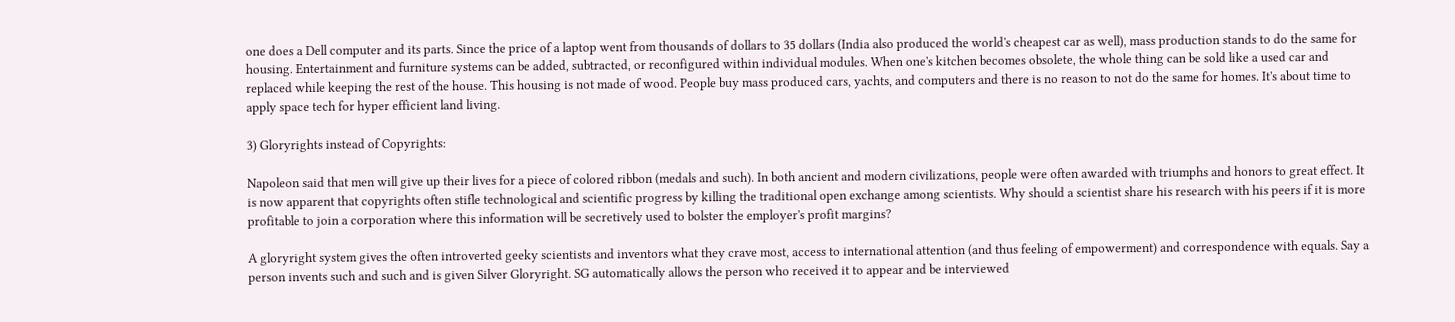one does a Dell computer and its parts. Since the price of a laptop went from thousands of dollars to 35 dollars (India also produced the world's cheapest car as well), mass production stands to do the same for housing. Entertainment and furniture systems can be added, subtracted, or reconfigured within individual modules. When one's kitchen becomes obsolete, the whole thing can be sold like a used car and replaced while keeping the rest of the house. This housing is not made of wood. People buy mass produced cars, yachts, and computers and there is no reason to not do the same for homes. It's about time to apply space tech for hyper efficient land living.

3) Gloryrights instead of Copyrights:

Napoleon said that men will give up their lives for a piece of colored ribbon (medals and such). In both ancient and modern civilizations, people were often awarded with triumphs and honors to great effect. It is now apparent that copyrights often stifle technological and scientific progress by killing the traditional open exchange among scientists. Why should a scientist share his research with his peers if it is more profitable to join a corporation where this information will be secretively used to bolster the employer's profit margins?

A gloryright system gives the often introverted geeky scientists and inventors what they crave most, access to international attention (and thus feeling of empowerment) and correspondence with equals. Say a person invents such and such and is given Silver Gloryright. SG automatically allows the person who received it to appear and be interviewed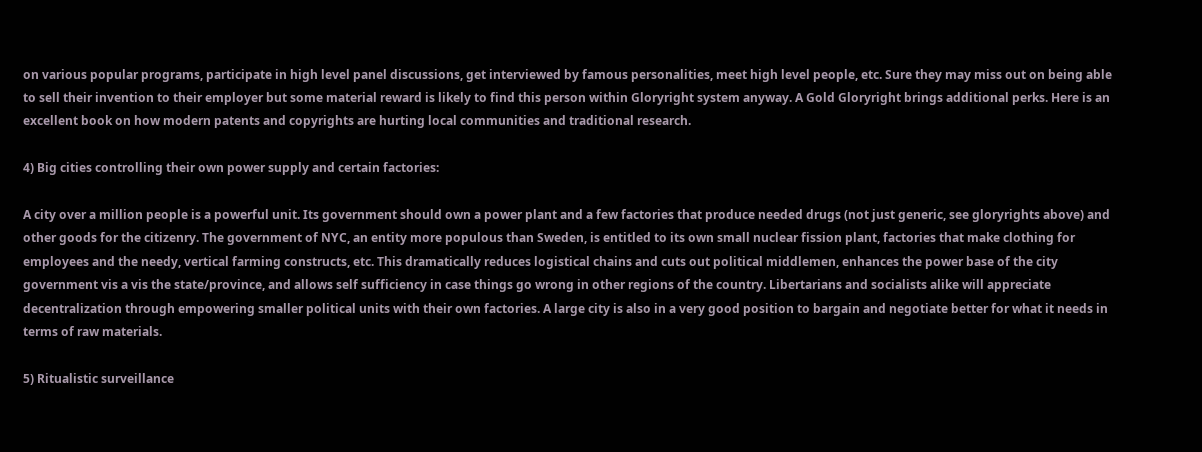on various popular programs, participate in high level panel discussions, get interviewed by famous personalities, meet high level people, etc. Sure they may miss out on being able to sell their invention to their employer but some material reward is likely to find this person within Gloryright system anyway. A Gold Gloryright brings additional perks. Here is an excellent book on how modern patents and copyrights are hurting local communities and traditional research.

4) Big cities controlling their own power supply and certain factories:

A city over a million people is a powerful unit. Its government should own a power plant and a few factories that produce needed drugs (not just generic, see gloryrights above) and other goods for the citizenry. The government of NYC, an entity more populous than Sweden, is entitled to its own small nuclear fission plant, factories that make clothing for employees and the needy, vertical farming constructs, etc. This dramatically reduces logistical chains and cuts out political middlemen, enhances the power base of the city government vis a vis the state/province, and allows self sufficiency in case things go wrong in other regions of the country. Libertarians and socialists alike will appreciate decentralization through empowering smaller political units with their own factories. A large city is also in a very good position to bargain and negotiate better for what it needs in terms of raw materials.

5) Ritualistic surveillance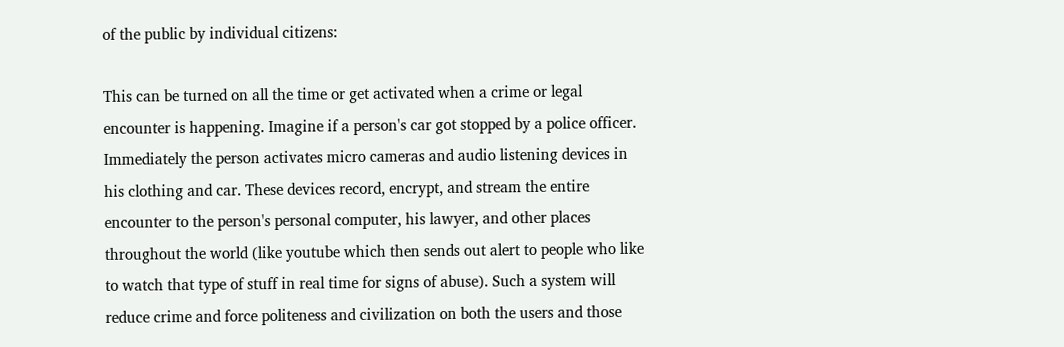of the public by individual citizens:

This can be turned on all the time or get activated when a crime or legal encounter is happening. Imagine if a person's car got stopped by a police officer. Immediately the person activates micro cameras and audio listening devices in his clothing and car. These devices record, encrypt, and stream the entire encounter to the person's personal computer, his lawyer, and other places throughout the world (like youtube which then sends out alert to people who like to watch that type of stuff in real time for signs of abuse). Such a system will reduce crime and force politeness and civilization on both the users and those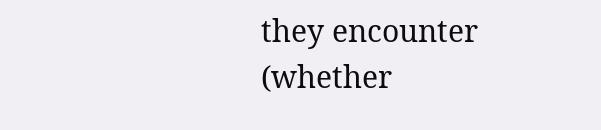they encounter (whether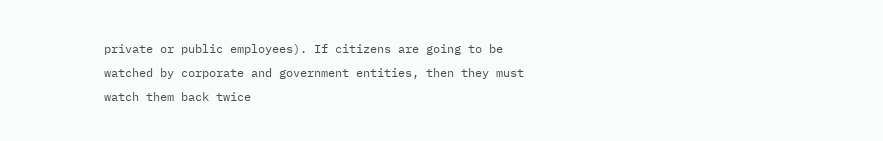private or public employees). If citizens are going to be watched by corporate and government entities, then they must watch them back twice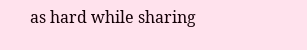as hard while sharing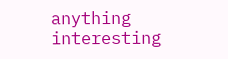anything interesting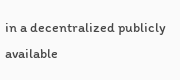in a decentralized publicly available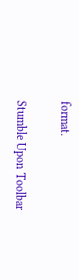format.

Stumble Upon Toolbar